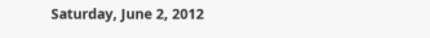Saturday, June 2, 2012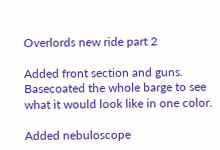Overlords new ride part 2

Added front section and guns. Basecoated the whole barge to see what it would look like in one color.

Added nebuloscope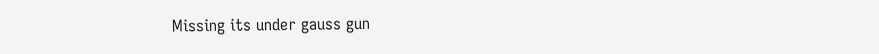Missing its under gauss gun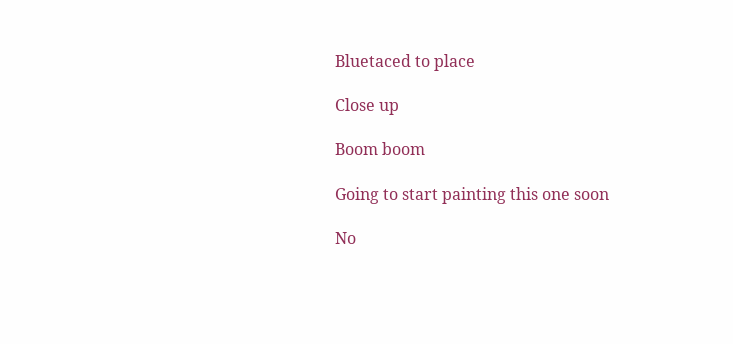Bluetaced to place

Close up

Boom boom

Going to start painting this one soon

No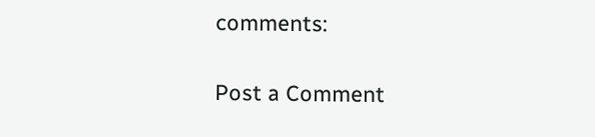comments:

Post a Comment